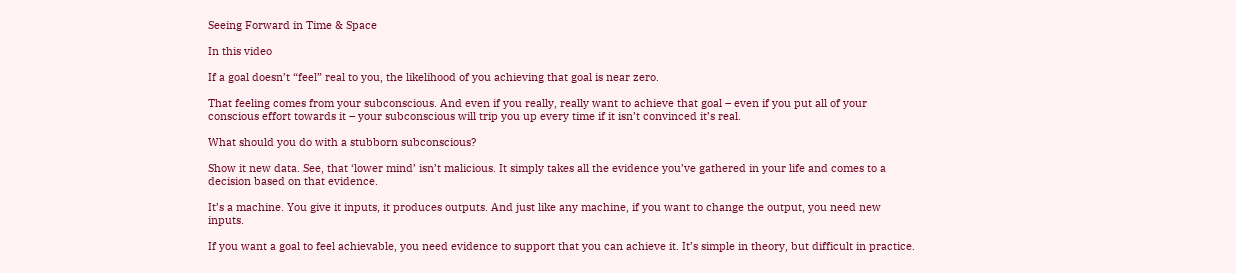Seeing Forward in Time & Space

In this video

If a goal doesn’t “feel” real to you, the likelihood of you achieving that goal is near zero.

That feeling comes from your subconscious. And even if you really, really want to achieve that goal – even if you put all of your conscious effort towards it – your subconscious will trip you up every time if it isn’t convinced it’s real.

What should you do with a stubborn subconscious?

Show it new data. See, that ‘lower mind’ isn’t malicious. It simply takes all the evidence you’ve gathered in your life and comes to a decision based on that evidence.

It’s a machine. You give it inputs, it produces outputs. And just like any machine, if you want to change the output, you need new inputs.

If you want a goal to feel achievable, you need evidence to support that you can achieve it. It’s simple in theory, but difficult in practice.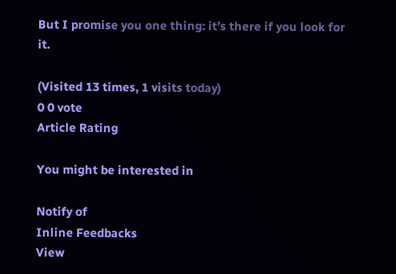But I promise you one thing: it’s there if you look for it.

(Visited 13 times, 1 visits today)
0 0 vote
Article Rating

You might be interested in

Notify of
Inline Feedbacks
View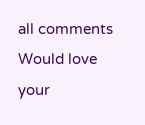all comments
Would love your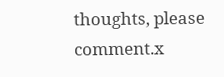thoughts, please comment.x